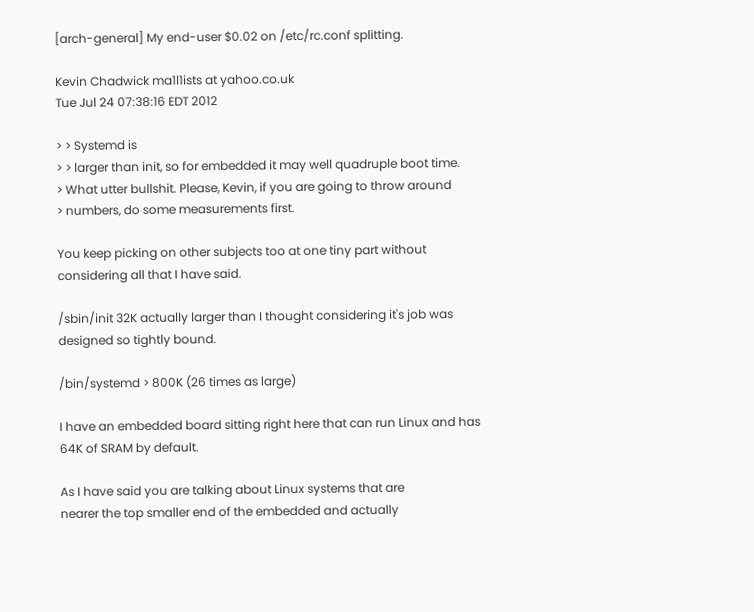[arch-general] My end-user $0.02 on /etc/rc.conf splitting.

Kevin Chadwick ma1l1ists at yahoo.co.uk
Tue Jul 24 07:38:16 EDT 2012

> > Systemd is
> > larger than init, so for embedded it may well quadruple boot time.
> What utter bullshit. Please, Kevin, if you are going to throw around
> numbers, do some measurements first.

You keep picking on other subjects too at one tiny part without
considering all that I have said.

/sbin/init 32K actually larger than I thought considering it's job was
designed so tightly bound.

/bin/systemd > 800K (26 times as large)

I have an embedded board sitting right here that can run Linux and has
64K of SRAM by default.

As I have said you are talking about Linux systems that are
nearer the top smaller end of the embedded and actually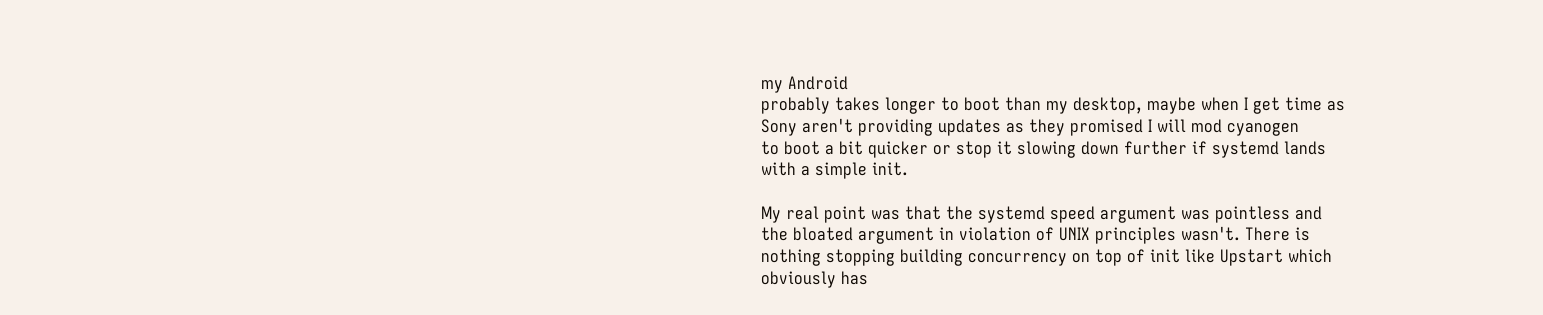my Android
probably takes longer to boot than my desktop, maybe when I get time as
Sony aren't providing updates as they promised I will mod cyanogen
to boot a bit quicker or stop it slowing down further if systemd lands
with a simple init.

My real point was that the systemd speed argument was pointless and
the bloated argument in violation of UNIX principles wasn't. There is
nothing stopping building concurrency on top of init like Upstart which
obviously has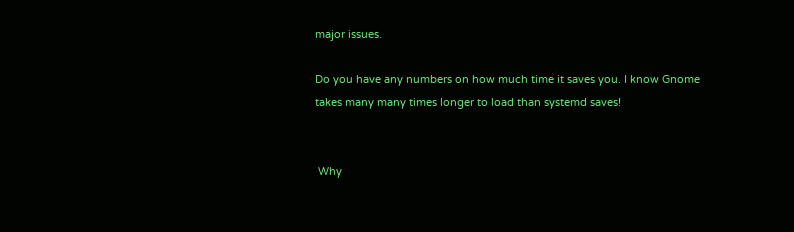major issues.

Do you have any numbers on how much time it saves you. I know Gnome
takes many many times longer to load than systemd saves!


 Why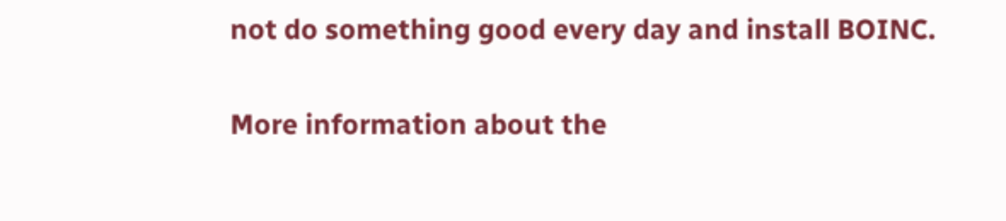not do something good every day and install BOINC.

More information about the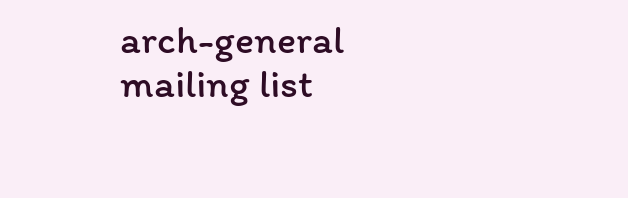arch-general mailing list